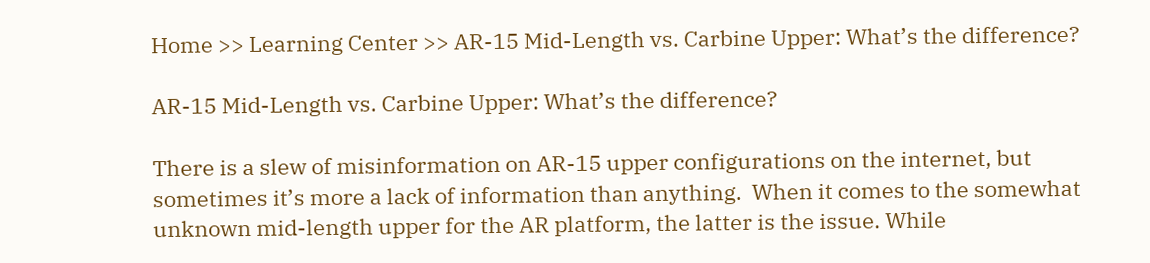Home >> Learning Center >> AR-15 Mid-Length vs. Carbine Upper: What’s the difference?

AR-15 Mid-Length vs. Carbine Upper: What’s the difference?

There is a slew of misinformation on AR-15 upper configurations on the internet, but sometimes it’s more a lack of information than anything.  When it comes to the somewhat unknown mid-length upper for the AR platform, the latter is the issue. While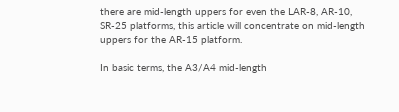there are mid-length uppers for even the LAR-8, AR-10, SR-25 platforms, this article will concentrate on mid-length uppers for the AR-15 platform.

In basic terms, the A3/A4 mid-length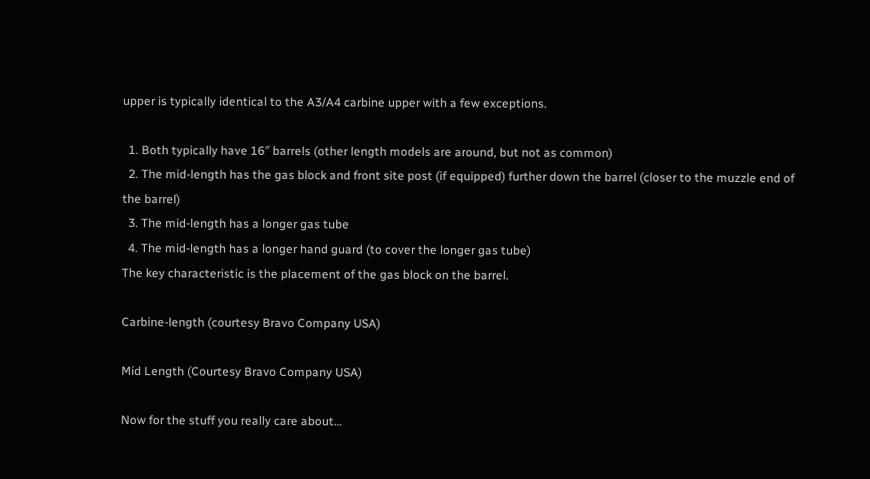upper is typically identical to the A3/A4 carbine upper with a few exceptions.

  1. Both typically have 16″ barrels (other length models are around, but not as common)
  2. The mid-length has the gas block and front site post (if equipped) further down the barrel (closer to the muzzle end of the barrel)
  3. The mid-length has a longer gas tube
  4. The mid-length has a longer hand guard (to cover the longer gas tube)
The key characteristic is the placement of the gas block on the barrel.

Carbine-length (courtesy Bravo Company USA)

Mid Length (Courtesy Bravo Company USA)

Now for the stuff you really care about…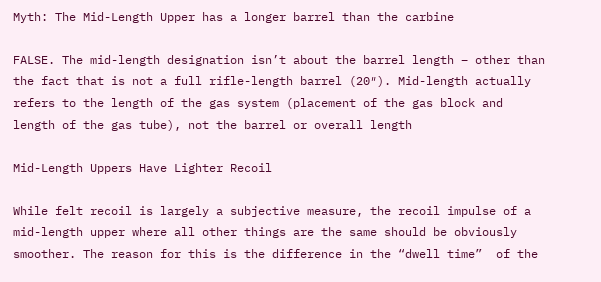Myth: The Mid-Length Upper has a longer barrel than the carbine

FALSE. The mid-length designation isn’t about the barrel length – other than the fact that is not a full rifle-length barrel (20″). Mid-length actually refers to the length of the gas system (placement of the gas block and length of the gas tube), not the barrel or overall length

Mid-Length Uppers Have Lighter Recoil

While felt recoil is largely a subjective measure, the recoil impulse of a mid-length upper where all other things are the same should be obviously smoother. The reason for this is the difference in the “dwell time”  of the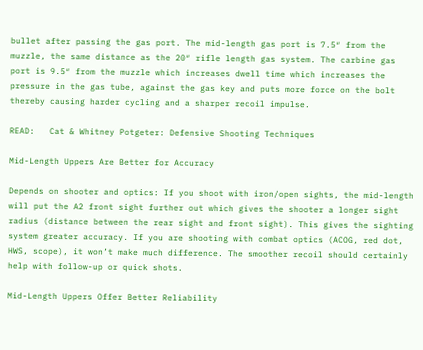bullet after passing the gas port. The mid-length gas port is 7.5″ from the muzzle, the same distance as the 20″ rifle length gas system. The carbine gas port is 9.5″ from the muzzle which increases dwell time which increases the pressure in the gas tube, against the gas key and puts more force on the bolt thereby causing harder cycling and a sharper recoil impulse.

READ:   Cat & Whitney Potgeter: Defensive Shooting Techniques

Mid-Length Uppers Are Better for Accuracy

Depends on shooter and optics: If you shoot with iron/open sights, the mid-length will put the A2 front sight further out which gives the shooter a longer sight radius (distance between the rear sight and front sight). This gives the sighting system greater accuracy. If you are shooting with combat optics (ACOG, red dot, HWS, scope), it won’t make much difference. The smoother recoil should certainly help with follow-up or quick shots.

Mid-Length Uppers Offer Better Reliability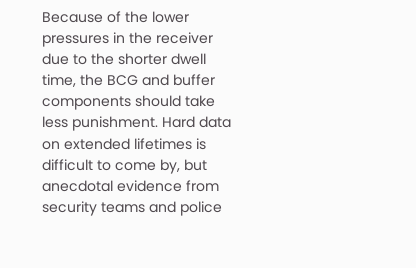Because of the lower pressures in the receiver due to the shorter dwell time, the BCG and buffer components should take less punishment. Hard data on extended lifetimes is difficult to come by, but anecdotal evidence from security teams and police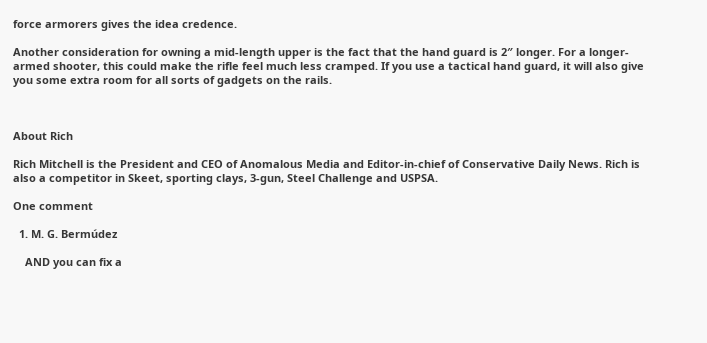force armorers gives the idea credence.

Another consideration for owning a mid-length upper is the fact that the hand guard is 2″ longer. For a longer-armed shooter, this could make the rifle feel much less cramped. If you use a tactical hand guard, it will also give you some extra room for all sorts of gadgets on the rails.



About Rich

Rich Mitchell is the President and CEO of Anomalous Media and Editor-in-chief of Conservative Daily News. Rich is also a competitor in Skeet, sporting clays, 3-gun, Steel Challenge and USPSA.

One comment

  1. M. G. Bermúdez

    AND you can fix a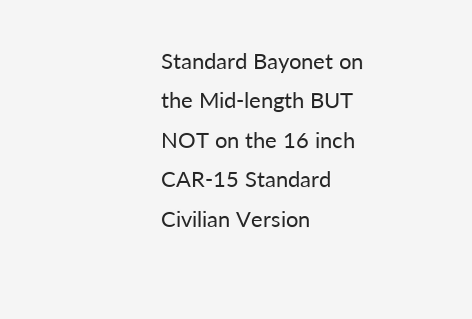Standard Bayonet on the Mid-length BUT NOT on the 16 inch CAR-15 Standard Civilian Version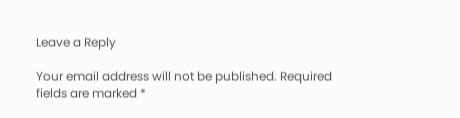Leave a Reply

Your email address will not be published. Required fields are marked *